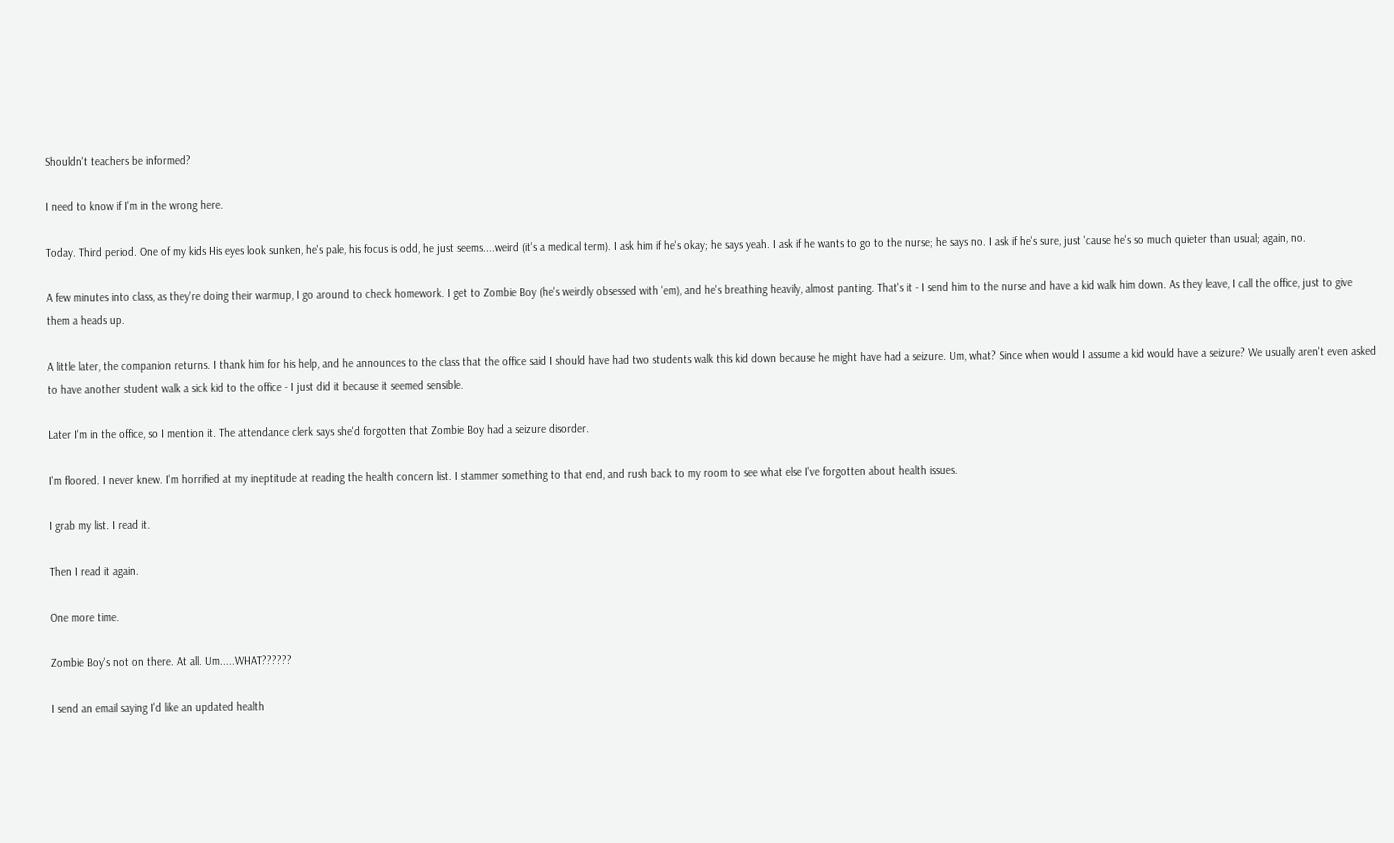Shouldn't teachers be informed?

I need to know if I'm in the wrong here.

Today. Third period. One of my kids His eyes look sunken, he's pale, his focus is odd, he just seems....weird (it's a medical term). I ask him if he's okay; he says yeah. I ask if he wants to go to the nurse; he says no. I ask if he's sure, just 'cause he's so much quieter than usual; again, no.

A few minutes into class, as they're doing their warmup, I go around to check homework. I get to Zombie Boy (he's weirdly obsessed with 'em), and he's breathing heavily, almost panting. That's it - I send him to the nurse and have a kid walk him down. As they leave, I call the office, just to give them a heads up.

A little later, the companion returns. I thank him for his help, and he announces to the class that the office said I should have had two students walk this kid down because he might have had a seizure. Um, what? Since when would I assume a kid would have a seizure? We usually aren't even asked to have another student walk a sick kid to the office - I just did it because it seemed sensible.

Later I'm in the office, so I mention it. The attendance clerk says she'd forgotten that Zombie Boy had a seizure disorder.

I'm floored. I never knew. I'm horrified at my ineptitude at reading the health concern list. I stammer something to that end, and rush back to my room to see what else I've forgotten about health issues.

I grab my list. I read it.

Then I read it again.

One more time.

Zombie Boy's not on there. At all. Um.....WHAT??????

I send an email saying I'd like an updated health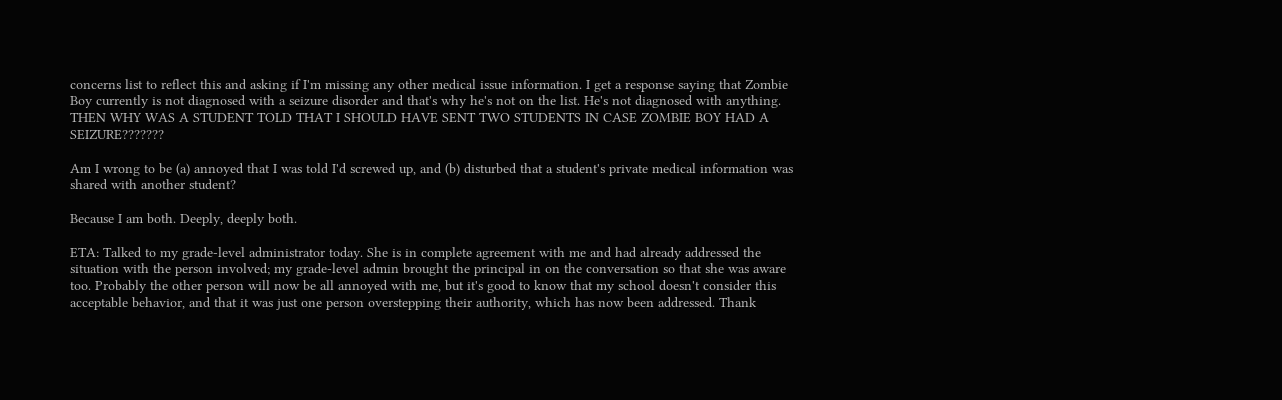concerns list to reflect this and asking if I'm missing any other medical issue information. I get a response saying that Zombie Boy currently is not diagnosed with a seizure disorder and that's why he's not on the list. He's not diagnosed with anything. THEN WHY WAS A STUDENT TOLD THAT I SHOULD HAVE SENT TWO STUDENTS IN CASE ZOMBIE BOY HAD A SEIZURE???????

Am I wrong to be (a) annoyed that I was told I'd screwed up, and (b) disturbed that a student's private medical information was shared with another student?

Because I am both. Deeply, deeply both.

ETA: Talked to my grade-level administrator today. She is in complete agreement with me and had already addressed the situation with the person involved; my grade-level admin brought the principal in on the conversation so that she was aware too. Probably the other person will now be all annoyed with me, but it's good to know that my school doesn't consider this acceptable behavior, and that it was just one person overstepping their authority, which has now been addressed. Thank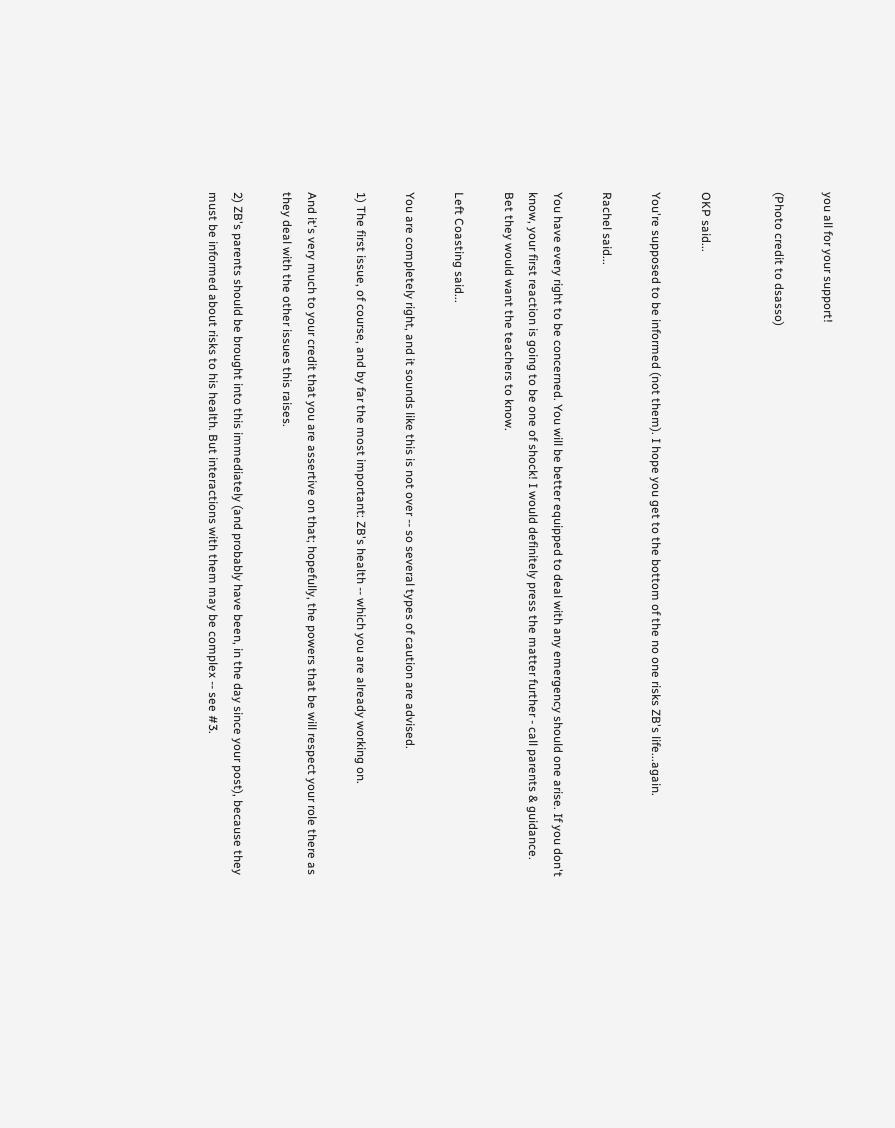you all for your support!

(Photo credit to dsasso)


OKP said...

You're supposed to be informed (not them). I hope you get to the bottom of the no one risks ZB's life...again.

Rachel said...

You have every right to be concerned. You will be better equipped to deal with any emergency should one arise. If you don't know, your first reaction is going to be one of shock! I would definitely press the matter further - call parents & guidance. Bet they would want the teachers to know.

Left Coasting said...

You are completely right, and it sounds like this is not over -- so several types of caution are advised.

1) The first issue, of course, and by far the most important: ZB's health -- which you are already working on.

And it's very much to your credit that you are assertive on that; hopefully, the powers that be will respect your role there as they deal with the other issues this raises.

2) ZB's parents should be brought into this immediately (and probably have been, in the day since your post), because they must be informed about risks to his health. But interactions with them may be complex -- see #3.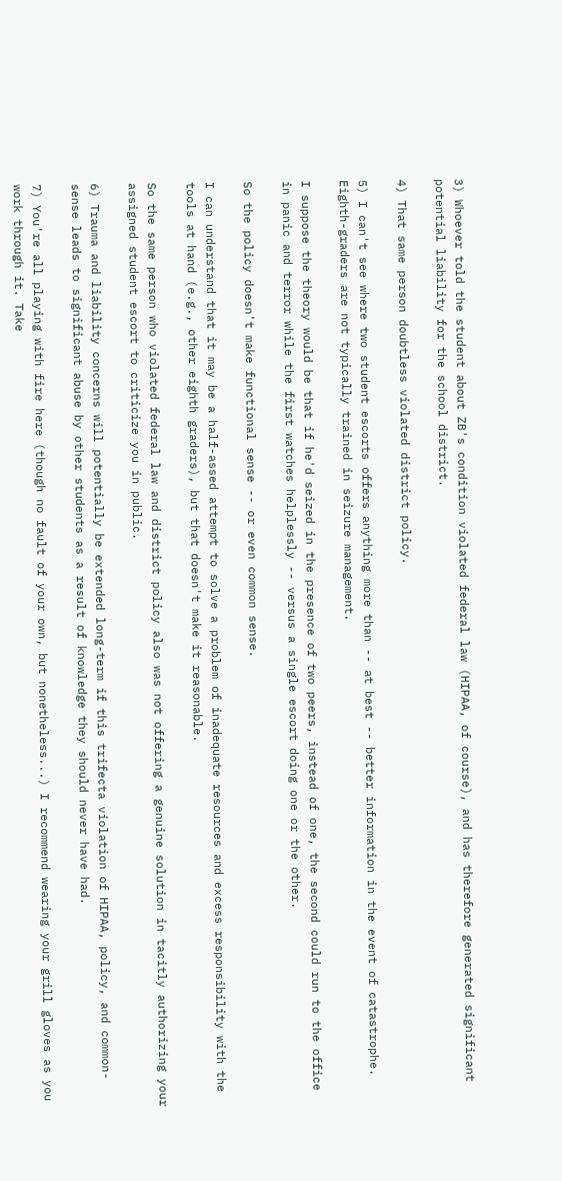3) Whoever told the student about ZB's condition violated federal law (HIPAA, of course), and has therefore generated significant potential liability for the school district.

4) That same person doubtless violated district policy.

5) I can't see where two student escorts offers anything more than -- at best -- better information in the event of catastrophe. Eighth-graders are not typically trained in seizure management.

I suppose the theory would be that if he'd seized in the presence of two peers, instead of one, the second could run to the office in panic and terror while the first watches helplessly -- versus a single escort doing one or the other.

So the policy doesn't make functional sense -- or even common sense.

I can understand that it may be a half-assed attempt to solve a problem of inadequate resources and excess responsibility with the tools at hand (e.g., other eighth graders), but that doesn't make it reasonable.

So the same person who violated federal law and district policy also was not offering a genuine solution in tacitly authorizing your assigned student escort to criticize you in public.

6) Trauma and liability concerns will potentially be extended long-term if this trifecta violation of HIPAA, policy, and common-sense leads to significant abuse by other students as a result of knowledge they should never have had.

7) You're all playing with fire here (though no fault of your own, but nonetheless...) I recommend wearing your grill gloves as you work through it. Take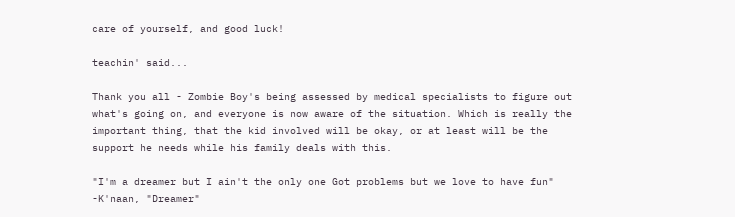care of yourself, and good luck!

teachin' said...

Thank you all - Zombie Boy's being assessed by medical specialists to figure out what's going on, and everyone is now aware of the situation. Which is really the important thing, that the kid involved will be okay, or at least will be the support he needs while his family deals with this.

"I'm a dreamer but I ain't the only one Got problems but we love to have fun" -K'naan, "Dreamer"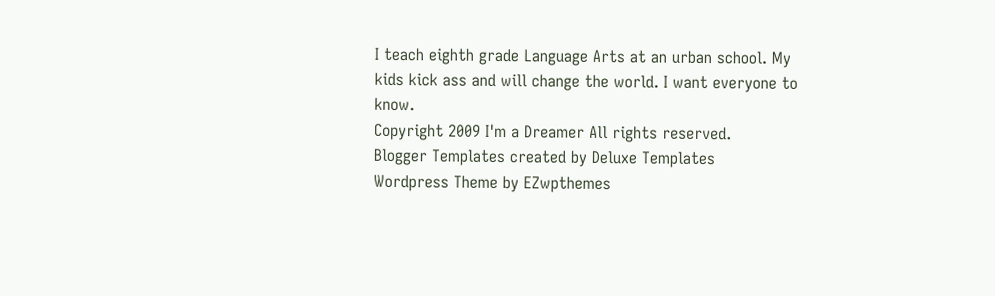I teach eighth grade Language Arts at an urban school. My kids kick ass and will change the world. I want everyone to know.
Copyright 2009 I'm a Dreamer All rights reserved.
Blogger Templates created by Deluxe Templates
Wordpress Theme by EZwpthemes